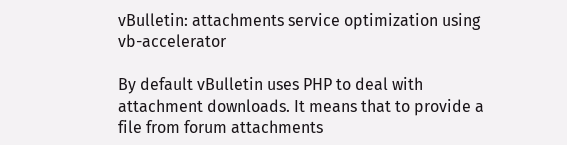vBulletin: attachments service optimization using vb-accelerator

By default vBulletin uses PHP to deal with attachment downloads. It means that to provide a file from forum attachments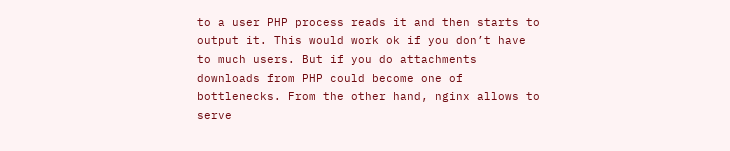to a user PHP process reads it and then starts to output it. This would work ok if you don’t have to much users. But if you do attachments downloads from PHP could become one of bottlenecks. From the other hand, nginx allows to serve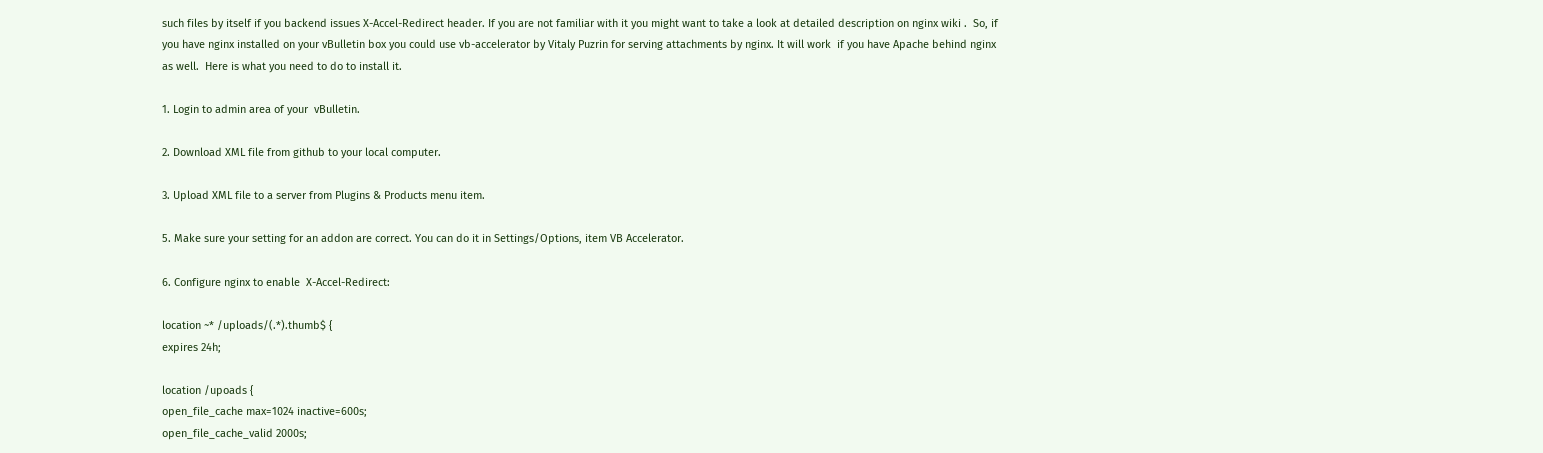such files by itself if you backend issues X-Accel-Redirect header. If you are not familiar with it you might want to take a look at detailed description on nginx wiki .  So, if you have nginx installed on your vBulletin box you could use vb-accelerator by Vitaly Puzrin for serving attachments by nginx. It will work  if you have Apache behind nginx as well.  Here is what you need to do to install it.

1. Login to admin area of your  vBulletin.

2. Download XML file from github to your local computer.

3. Upload XML file to a server from Plugins & Products menu item.

5. Make sure your setting for an addon are correct. You can do it in Settings/Options, item VB Accelerator.

6. Configure nginx to enable  X-Accel-Redirect:

location ~* /uploads/(.*).thumb$ {
expires 24h;

location /upoads {
open_file_cache max=1024 inactive=600s;
open_file_cache_valid 2000s;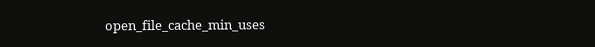open_file_cache_min_uses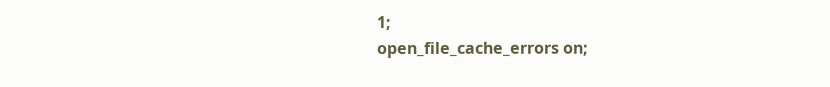1;
open_file_cache_errors on;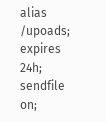alias /upoads;
expires 24h;
sendfile on;